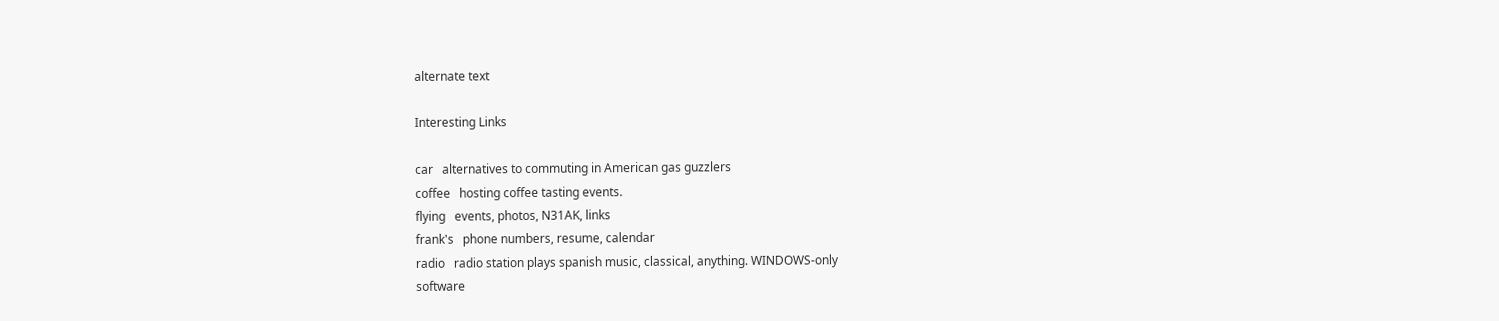alternate text

Interesting Links

car   alternatives to commuting in American gas guzzlers
coffee   hosting coffee tasting events.
flying   events, photos, N31AK, links
frank's   phone numbers, resume, calendar
radio   radio station plays spanish music, classical, anything. WINDOWS-only
software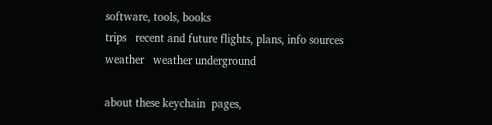software, tools, books
trips   recent and future flights, plans, info sources
weather   weather underground

about these keychain  pages,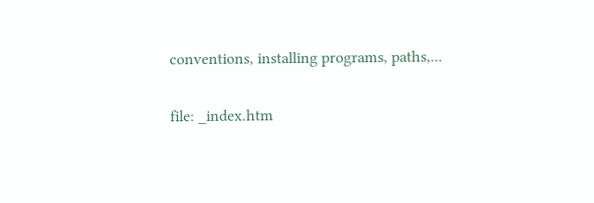conventions, installing programs, paths,...

file: _index.htm